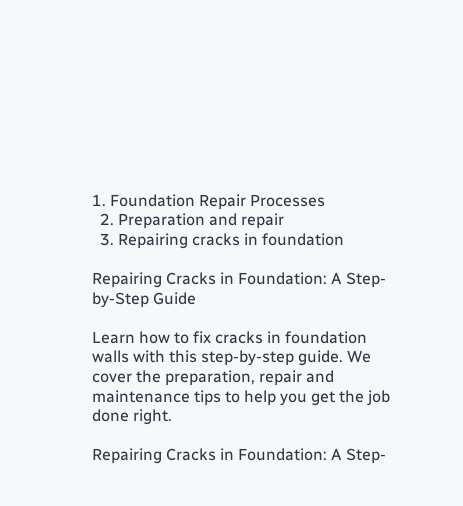1. Foundation Repair Processes
  2. Preparation and repair
  3. Repairing cracks in foundation

Repairing Cracks in Foundation: A Step-by-Step Guide

Learn how to fix cracks in foundation walls with this step-by-step guide. We cover the preparation, repair and maintenance tips to help you get the job done right.

Repairing Cracks in Foundation: A Step-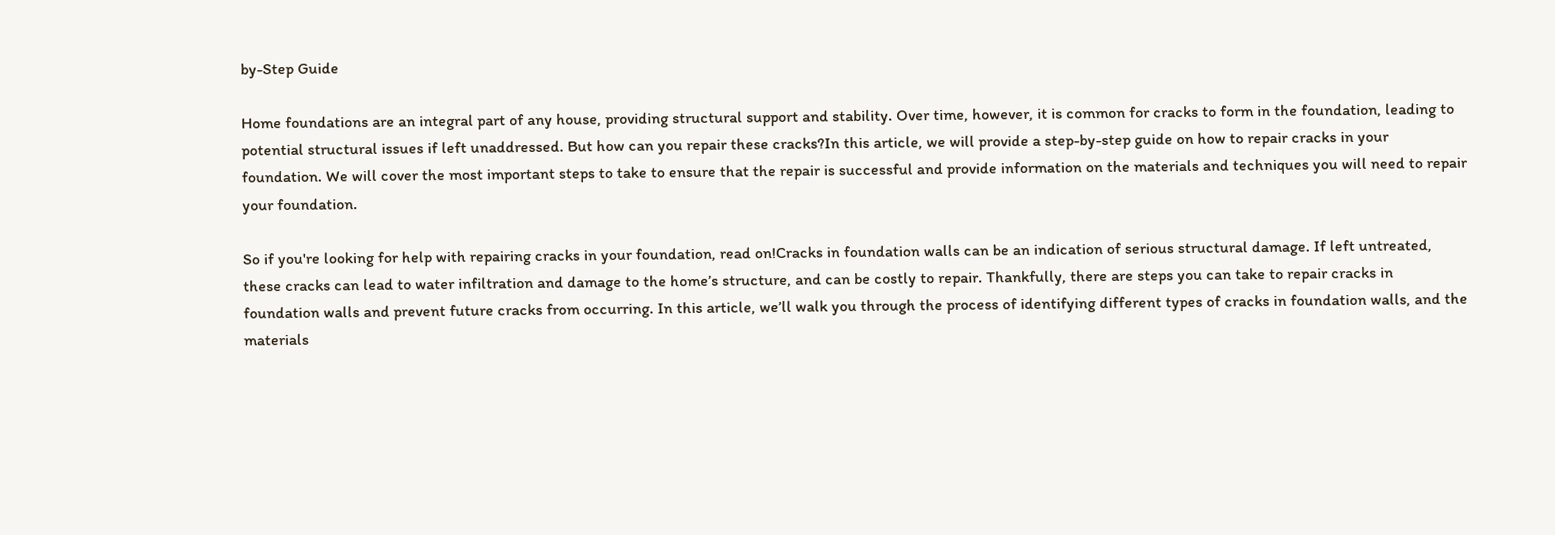by-Step Guide

Home foundations are an integral part of any house, providing structural support and stability. Over time, however, it is common for cracks to form in the foundation, leading to potential structural issues if left unaddressed. But how can you repair these cracks?In this article, we will provide a step-by-step guide on how to repair cracks in your foundation. We will cover the most important steps to take to ensure that the repair is successful and provide information on the materials and techniques you will need to repair your foundation.

So if you're looking for help with repairing cracks in your foundation, read on!Cracks in foundation walls can be an indication of serious structural damage. If left untreated, these cracks can lead to water infiltration and damage to the home’s structure, and can be costly to repair. Thankfully, there are steps you can take to repair cracks in foundation walls and prevent future cracks from occurring. In this article, we’ll walk you through the process of identifying different types of cracks in foundation walls, and the materials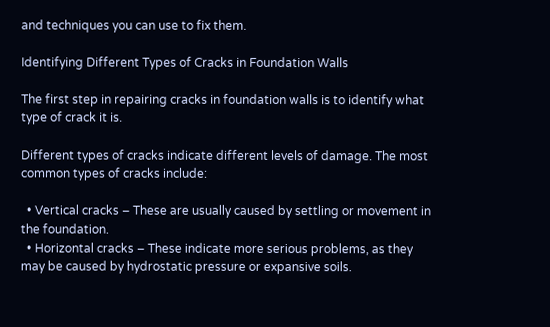and techniques you can use to fix them.

Identifying Different Types of Cracks in Foundation Walls

The first step in repairing cracks in foundation walls is to identify what type of crack it is.

Different types of cracks indicate different levels of damage. The most common types of cracks include:

  • Vertical cracks – These are usually caused by settling or movement in the foundation.
  • Horizontal cracks – These indicate more serious problems, as they may be caused by hydrostatic pressure or expansive soils.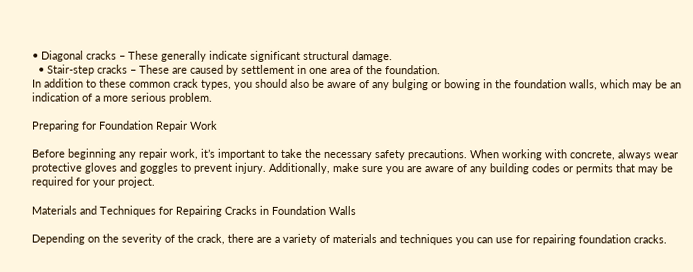• Diagonal cracks – These generally indicate significant structural damage.
  • Stair-step cracks – These are caused by settlement in one area of the foundation.
In addition to these common crack types, you should also be aware of any bulging or bowing in the foundation walls, which may be an indication of a more serious problem.

Preparing for Foundation Repair Work

Before beginning any repair work, it’s important to take the necessary safety precautions. When working with concrete, always wear protective gloves and goggles to prevent injury. Additionally, make sure you are aware of any building codes or permits that may be required for your project.

Materials and Techniques for Repairing Cracks in Foundation Walls

Depending on the severity of the crack, there are a variety of materials and techniques you can use for repairing foundation cracks.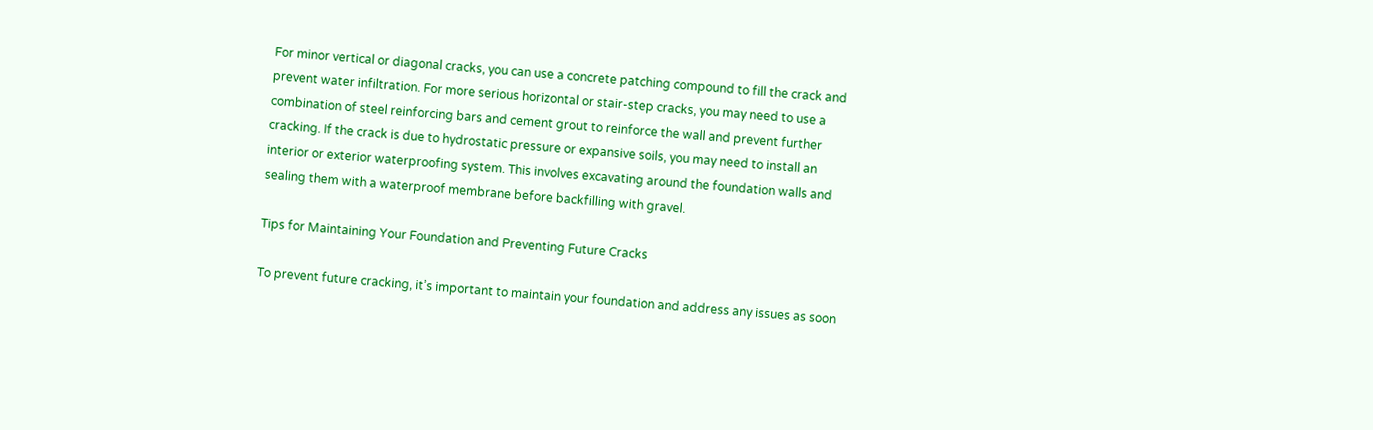For minor vertical or diagonal cracks, you can use a concrete patching compound to fill the crack and prevent water infiltration. For more serious horizontal or stair-step cracks, you may need to use a combination of steel reinforcing bars and cement grout to reinforce the wall and prevent further cracking. If the crack is due to hydrostatic pressure or expansive soils, you may need to install an interior or exterior waterproofing system. This involves excavating around the foundation walls and sealing them with a waterproof membrane before backfilling with gravel.

Tips for Maintaining Your Foundation and Preventing Future Cracks

To prevent future cracking, it’s important to maintain your foundation and address any issues as soon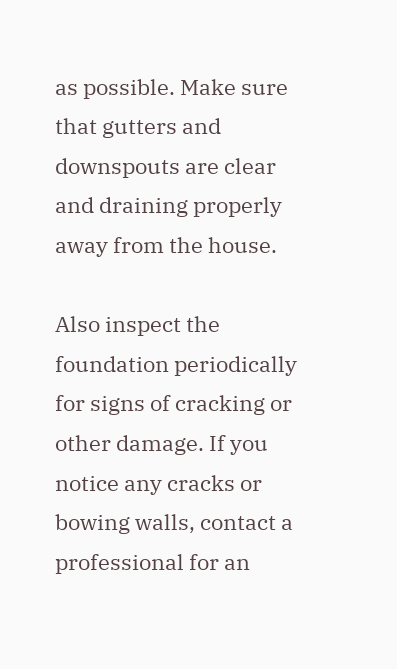as possible. Make sure that gutters and downspouts are clear and draining properly away from the house.

Also inspect the foundation periodically for signs of cracking or other damage. If you notice any cracks or bowing walls, contact a professional for an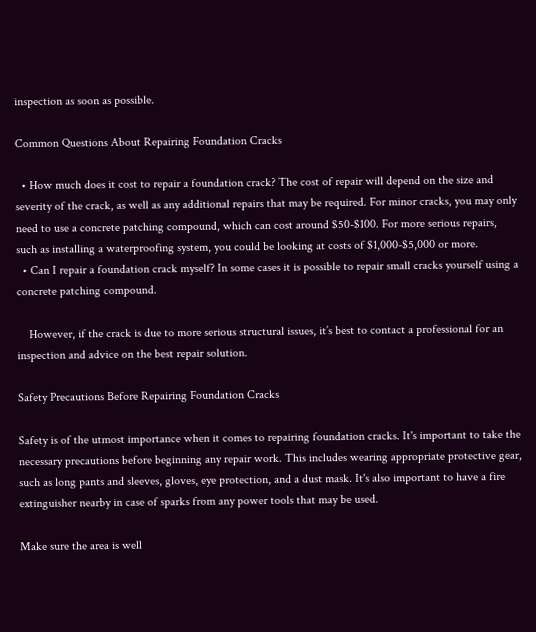inspection as soon as possible.

Common Questions About Repairing Foundation Cracks

  • How much does it cost to repair a foundation crack? The cost of repair will depend on the size and severity of the crack, as well as any additional repairs that may be required. For minor cracks, you may only need to use a concrete patching compound, which can cost around $50-$100. For more serious repairs, such as installing a waterproofing system, you could be looking at costs of $1,000-$5,000 or more.
  • Can I repair a foundation crack myself? In some cases it is possible to repair small cracks yourself using a concrete patching compound.

    However, if the crack is due to more serious structural issues, it’s best to contact a professional for an inspection and advice on the best repair solution.

Safety Precautions Before Repairing Foundation Cracks

Safety is of the utmost importance when it comes to repairing foundation cracks. It's important to take the necessary precautions before beginning any repair work. This includes wearing appropriate protective gear, such as long pants and sleeves, gloves, eye protection, and a dust mask. It's also important to have a fire extinguisher nearby in case of sparks from any power tools that may be used.

Make sure the area is well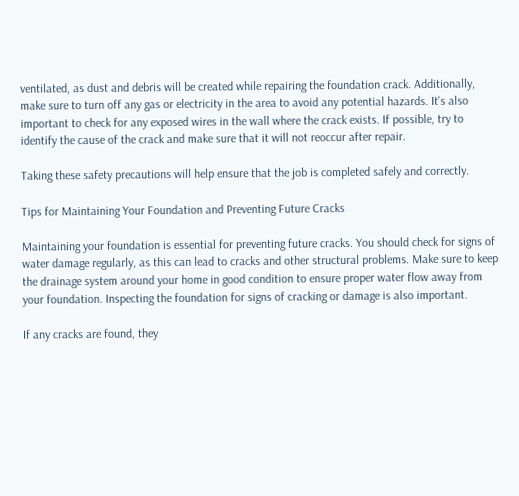ventilated, as dust and debris will be created while repairing the foundation crack. Additionally, make sure to turn off any gas or electricity in the area to avoid any potential hazards. It's also important to check for any exposed wires in the wall where the crack exists. If possible, try to identify the cause of the crack and make sure that it will not reoccur after repair.

Taking these safety precautions will help ensure that the job is completed safely and correctly.

Tips for Maintaining Your Foundation and Preventing Future Cracks

Maintaining your foundation is essential for preventing future cracks. You should check for signs of water damage regularly, as this can lead to cracks and other structural problems. Make sure to keep the drainage system around your home in good condition to ensure proper water flow away from your foundation. Inspecting the foundation for signs of cracking or damage is also important.

If any cracks are found, they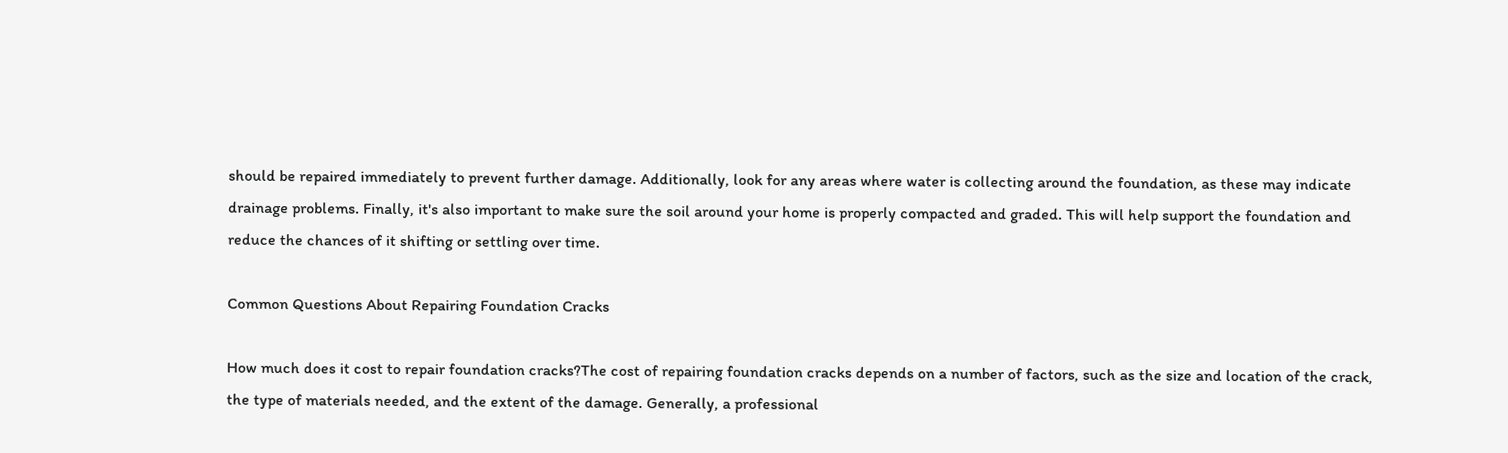should be repaired immediately to prevent further damage. Additionally, look for any areas where water is collecting around the foundation, as these may indicate drainage problems. Finally, it's also important to make sure the soil around your home is properly compacted and graded. This will help support the foundation and reduce the chances of it shifting or settling over time.

Common Questions About Repairing Foundation Cracks

How much does it cost to repair foundation cracks?The cost of repairing foundation cracks depends on a number of factors, such as the size and location of the crack, the type of materials needed, and the extent of the damage. Generally, a professional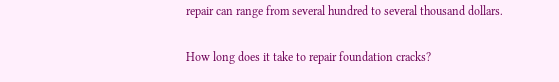repair can range from several hundred to several thousand dollars.

How long does it take to repair foundation cracks?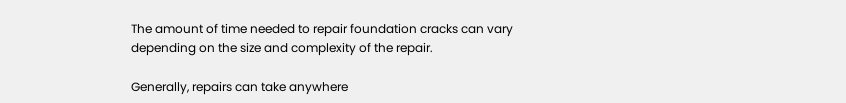The amount of time needed to repair foundation cracks can vary depending on the size and complexity of the repair.

Generally, repairs can take anywhere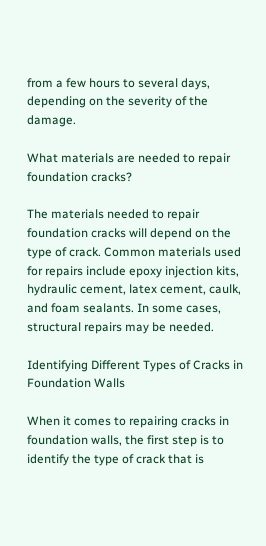from a few hours to several days, depending on the severity of the damage.

What materials are needed to repair foundation cracks?

The materials needed to repair foundation cracks will depend on the type of crack. Common materials used for repairs include epoxy injection kits, hydraulic cement, latex cement, caulk, and foam sealants. In some cases, structural repairs may be needed.

Identifying Different Types of Cracks in Foundation Walls

When it comes to repairing cracks in foundation walls, the first step is to identify the type of crack that is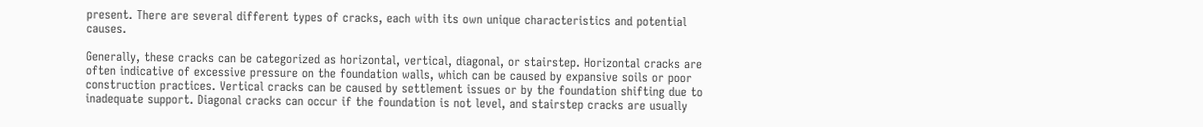present. There are several different types of cracks, each with its own unique characteristics and potential causes.

Generally, these cracks can be categorized as horizontal, vertical, diagonal, or stairstep. Horizontal cracks are often indicative of excessive pressure on the foundation walls, which can be caused by expansive soils or poor construction practices. Vertical cracks can be caused by settlement issues or by the foundation shifting due to inadequate support. Diagonal cracks can occur if the foundation is not level, and stairstep cracks are usually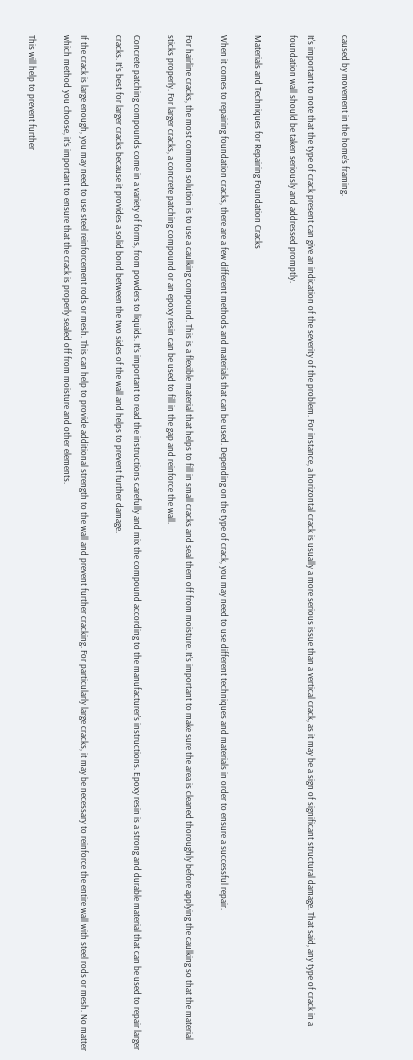caused by movement in the home’s framing.

It's important to note that the type of crack present can give an indication of the severity of the problem. For instance, a horizontal crack is usually a more serious issue than a vertical crack, as it may be a sign of significant structural damage. That said, any type of crack in a foundation wall should be taken seriously and addressed promptly.

Materials and Techniques for Repairing Foundation Cracks

When it comes to repairing foundation cracks, there are a few different methods and materials that can be used. Depending on the type of crack, you may need to use different techniques and materials in order to ensure a successful repair.

For hairline cracks, the most common solution is to use a caulking compound. This is a flexible material that helps to fill in small cracks and seal them off from moisture. It’s important to make sure the area is cleaned thoroughly before applying the caulking so that the material sticks properly. For larger cracks, a concrete patching compound or an epoxy resin can be used to fill in the gap and reinforce the wall.

Concrete patching compounds come in a variety of forms, from powders to liquids. It’s important to read the instructions carefully and mix the compound according to the manufacturer’s instructions. Epoxy resin is a strong and durable material that can be used to repair larger cracks. It’s best for larger cracks because it provides a solid bond between the two sides of the wall and helps to prevent further damage.

If the crack is large enough, you may need to use steel reinforcement rods or mesh. This can help to provide additional strength to the wall and prevent further cracking. For particularly large cracks, it may be necessary to reinforce the entire wall with steel rods or mesh. No matter which method you choose, it’s important to ensure that the crack is properly sealed off from moisture and other elements.

This will help to prevent further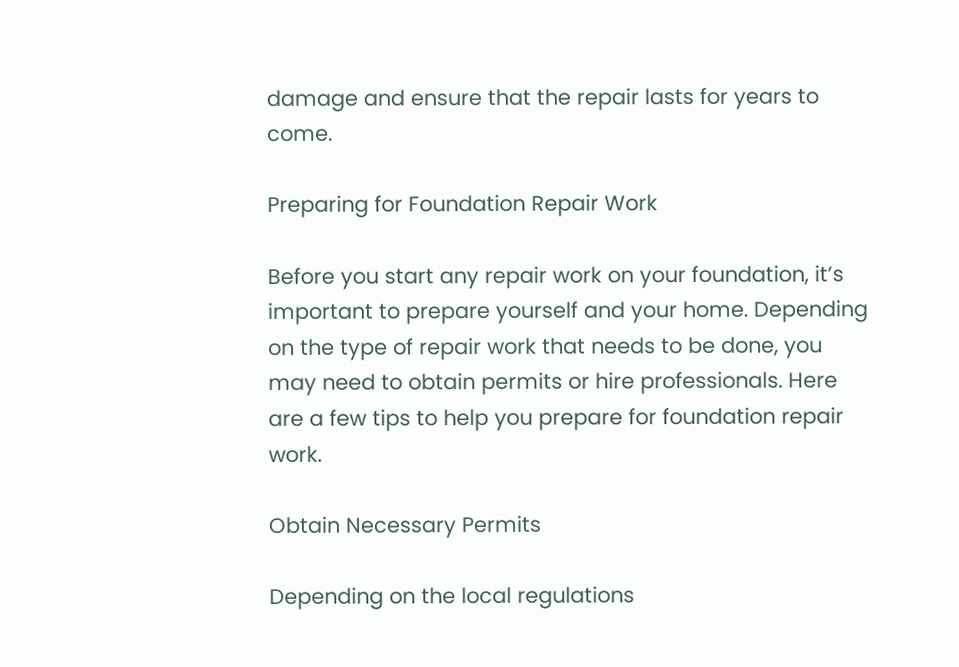damage and ensure that the repair lasts for years to come.

Preparing for Foundation Repair Work

Before you start any repair work on your foundation, it’s important to prepare yourself and your home. Depending on the type of repair work that needs to be done, you may need to obtain permits or hire professionals. Here are a few tips to help you prepare for foundation repair work.

Obtain Necessary Permits

Depending on the local regulations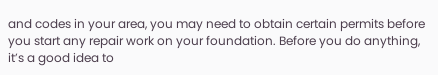and codes in your area, you may need to obtain certain permits before you start any repair work on your foundation. Before you do anything, it’s a good idea to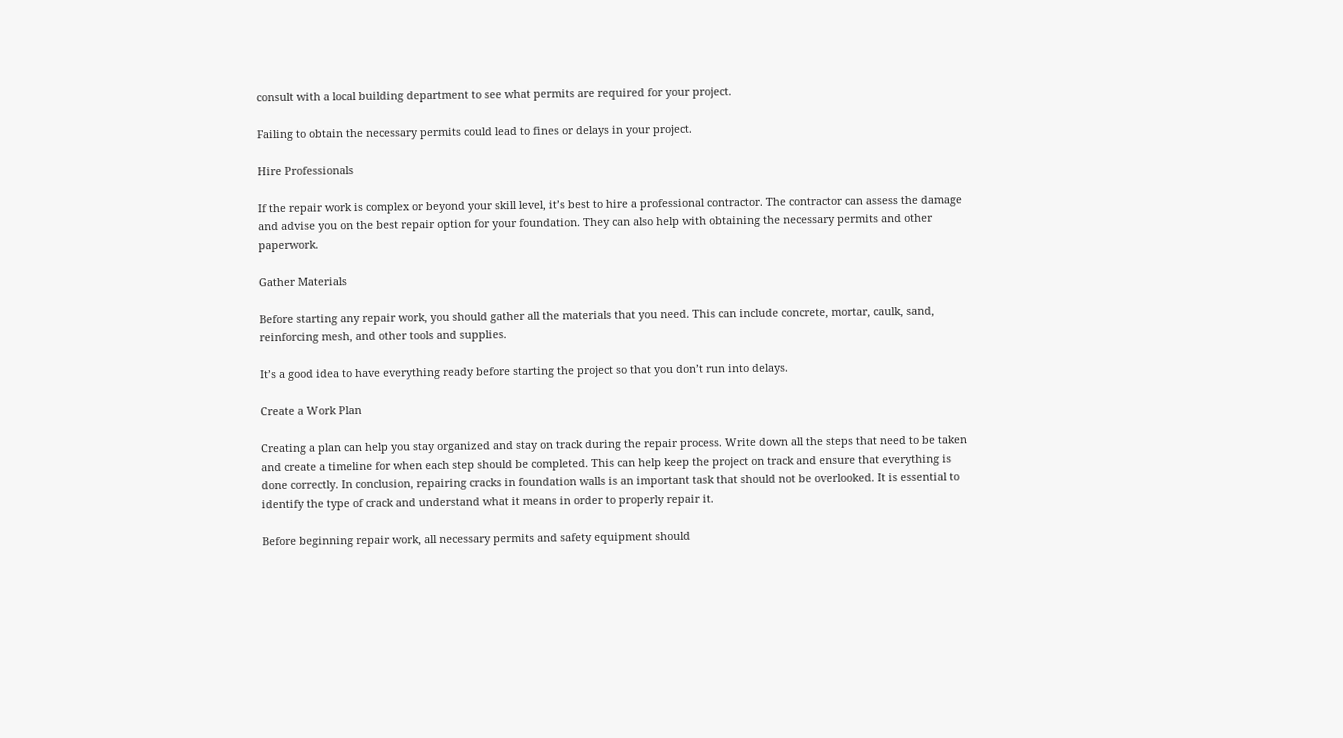consult with a local building department to see what permits are required for your project.

Failing to obtain the necessary permits could lead to fines or delays in your project.

Hire Professionals

If the repair work is complex or beyond your skill level, it’s best to hire a professional contractor. The contractor can assess the damage and advise you on the best repair option for your foundation. They can also help with obtaining the necessary permits and other paperwork.

Gather Materials

Before starting any repair work, you should gather all the materials that you need. This can include concrete, mortar, caulk, sand, reinforcing mesh, and other tools and supplies.

It’s a good idea to have everything ready before starting the project so that you don’t run into delays.

Create a Work Plan

Creating a plan can help you stay organized and stay on track during the repair process. Write down all the steps that need to be taken and create a timeline for when each step should be completed. This can help keep the project on track and ensure that everything is done correctly. In conclusion, repairing cracks in foundation walls is an important task that should not be overlooked. It is essential to identify the type of crack and understand what it means in order to properly repair it.

Before beginning repair work, all necessary permits and safety equipment should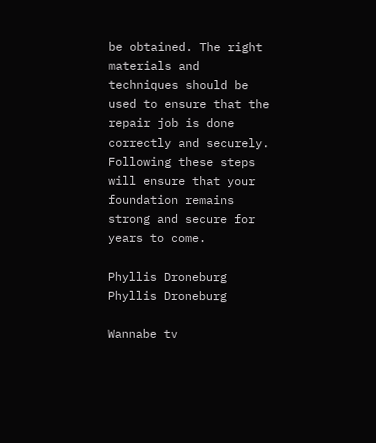be obtained. The right materials and techniques should be used to ensure that the repair job is done correctly and securely. Following these steps will ensure that your foundation remains strong and secure for years to come.

Phyllis Droneburg
Phyllis Droneburg

Wannabe tv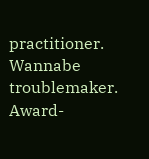practitioner. Wannabe troublemaker. Award-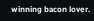winning bacon lover.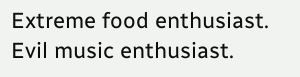Extreme food enthusiast. Evil music enthusiast.